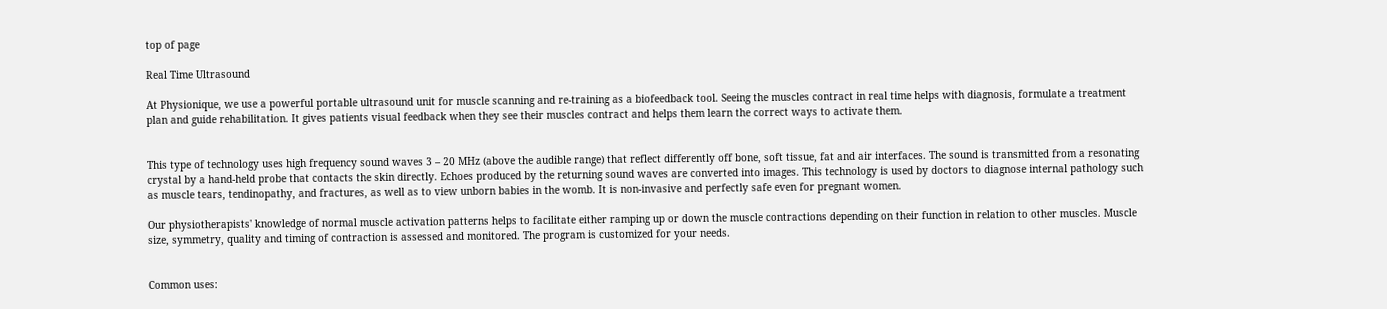top of page

Real Time Ultrasound

At Physionique, we use a powerful portable ultrasound unit for muscle scanning and re-training as a biofeedback tool. Seeing the muscles contract in real time helps with diagnosis, formulate a treatment plan and guide rehabilitation. It gives patients visual feedback when they see their muscles contract and helps them learn the correct ways to activate them.


This type of technology uses high frequency sound waves 3 – 20 MHz (above the audible range) that reflect differently off bone, soft tissue, fat and air interfaces. The sound is transmitted from a resonating crystal by a hand-held probe that contacts the skin directly. Echoes produced by the returning sound waves are converted into images. This technology is used by doctors to diagnose internal pathology such as muscle tears, tendinopathy, and fractures, as well as to view unborn babies in the womb. It is non-invasive and perfectly safe even for pregnant women.

Our physiotherapists' knowledge of normal muscle activation patterns helps to facilitate either ramping up or down the muscle contractions depending on their function in relation to other muscles. Muscle size, symmetry, quality and timing of contraction is assessed and monitored. The program is customized for your needs.


Common uses: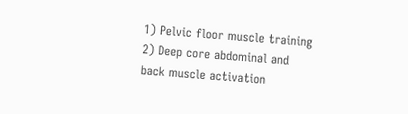1) Pelvic floor muscle training
2) Deep core abdominal and back muscle activation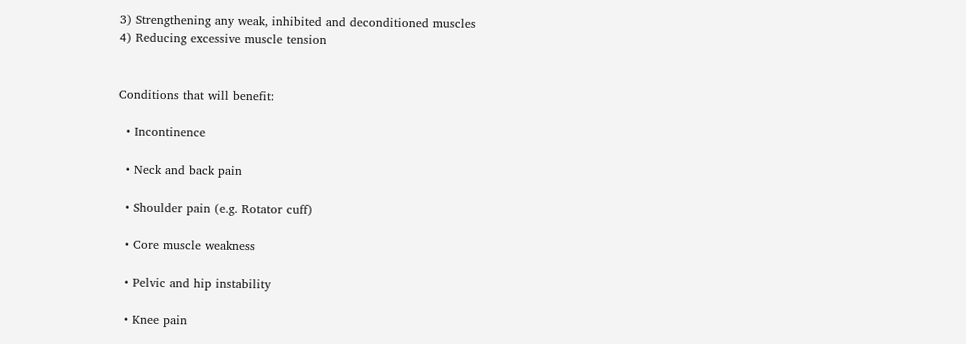3) Strengthening any weak, inhibited and deconditioned muscles
4) Reducing excessive muscle tension


Conditions that will benefit:

  • Incontinence

  • Neck and back pain

  • Shoulder pain (e.g. Rotator cuff)

  • Core muscle weakness

  • Pelvic and hip instability

  • Knee pain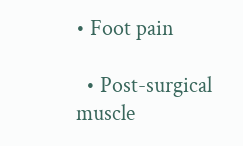• Foot pain

  • Post-surgical muscle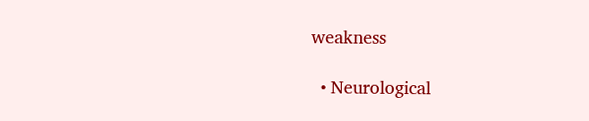weakness

  • Neurological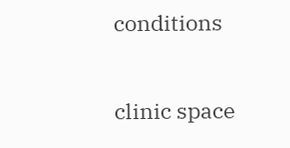conditions

clinic space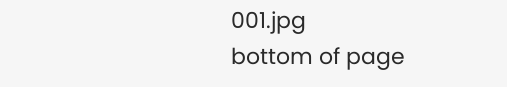001.jpg
bottom of page